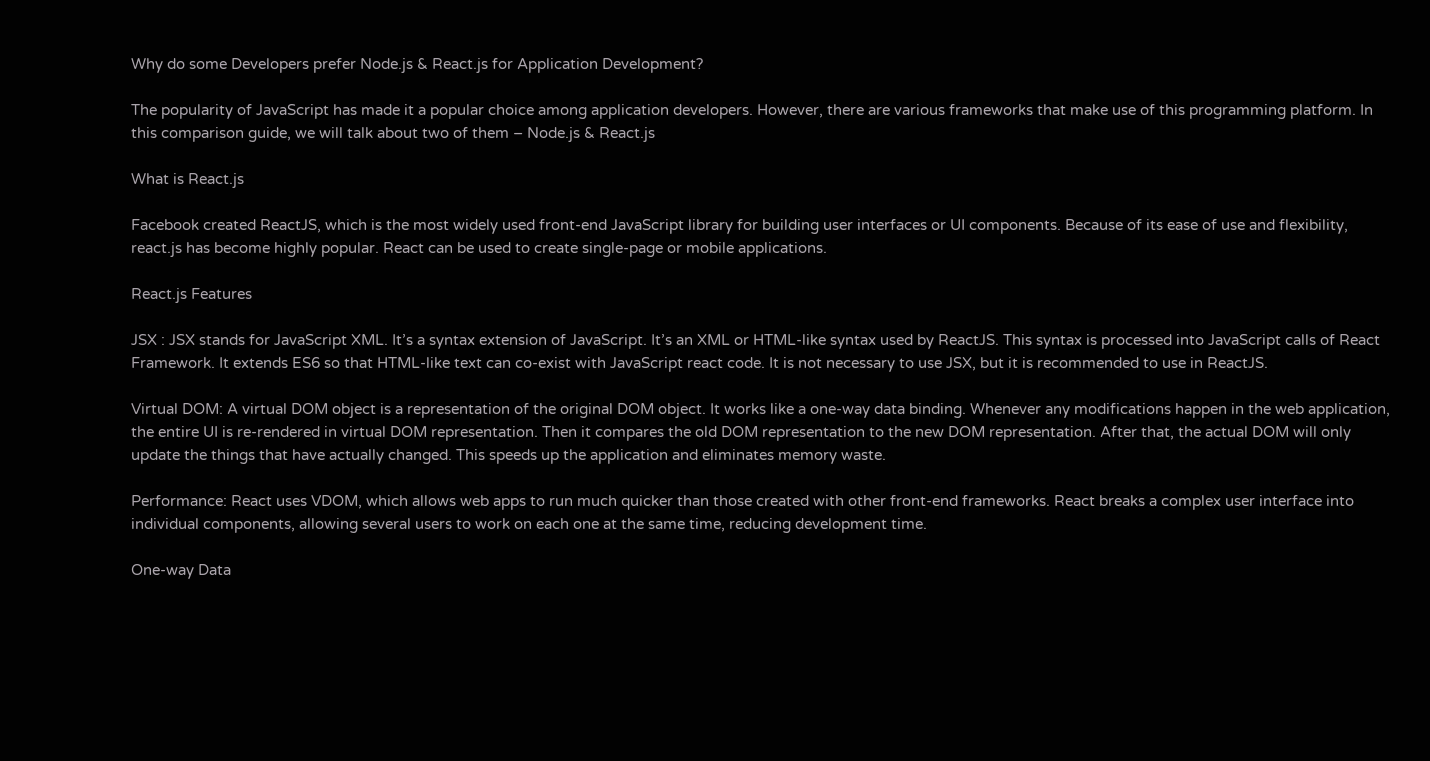Why do some Developers prefer Node.js & React.js for Application Development?

The popularity of JavaScript has made it a popular choice among application developers. However, there are various frameworks that make use of this programming platform. In this comparison guide, we will talk about two of them – Node.js & React.js

What is React.js

Facebook created ReactJS, which is the most widely used front-end JavaScript library for building user interfaces or UI components. Because of its ease of use and flexibility, react.js has become highly popular. React can be used to create single-page or mobile applications.

React.js Features

JSX : JSX stands for JavaScript XML. It’s a syntax extension of JavaScript. It’s an XML or HTML-like syntax used by ReactJS. This syntax is processed into JavaScript calls of React Framework. It extends ES6 so that HTML-like text can co-exist with JavaScript react code. It is not necessary to use JSX, but it is recommended to use in ReactJS.

Virtual DOM: A virtual DOM object is a representation of the original DOM object. It works like a one-way data binding. Whenever any modifications happen in the web application, the entire UI is re-rendered in virtual DOM representation. Then it compares the old DOM representation to the new DOM representation. After that, the actual DOM will only update the things that have actually changed. This speeds up the application and eliminates memory waste.

Performance: React uses VDOM, which allows web apps to run much quicker than those created with other front-end frameworks. React breaks a complex user interface into individual components, allowing several users to work on each one at the same time, reducing development time.

One-way Data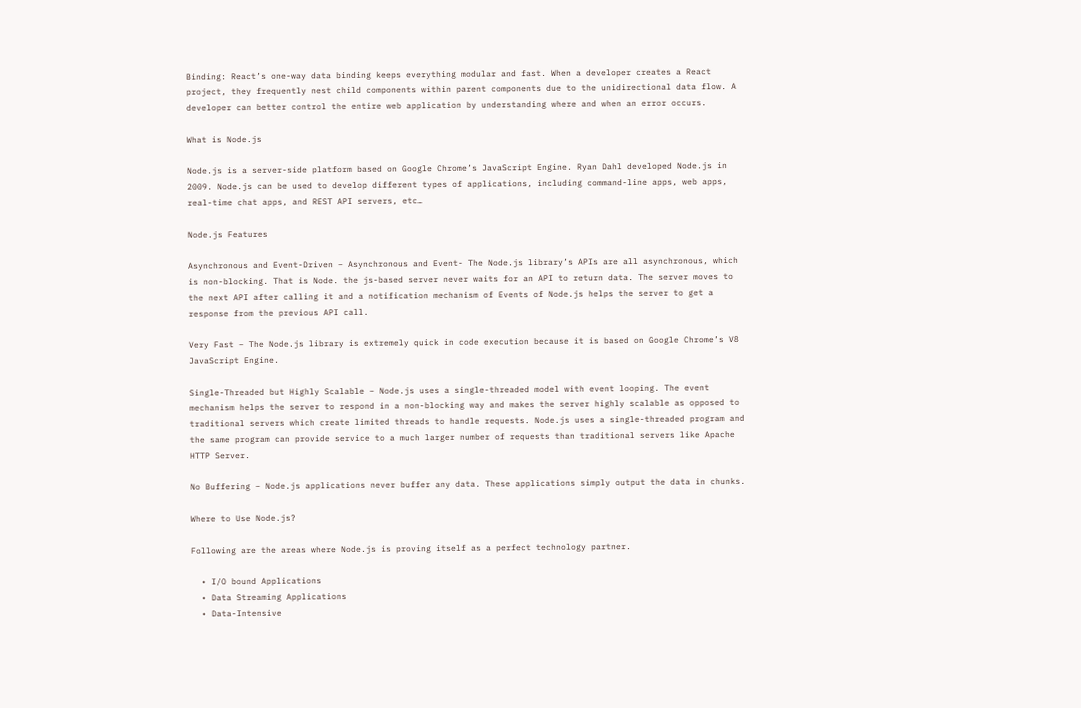Binding: React’s one-way data binding keeps everything modular and fast. When a developer creates a React project, they frequently nest child components within parent components due to the unidirectional data flow. A developer can better control the entire web application by understanding where and when an error occurs.

What is Node.js

Node.js is a server-side platform based on Google Chrome’s JavaScript Engine. Ryan Dahl developed Node.js in 2009. Node.js can be used to develop different types of applications, including command-line apps, web apps, real-time chat apps, and REST API servers, etc…

Node.js Features

Asynchronous and Event-Driven − Asynchronous and Event- The Node.js library’s APIs are all asynchronous, which is non-blocking. That is Node. the js-based server never waits for an API to return data. The server moves to the next API after calling it and a notification mechanism of Events of Node.js helps the server to get a response from the previous API call.

Very Fast − The Node.js library is extremely quick in code execution because it is based on Google Chrome’s V8 JavaScript Engine.

Single-Threaded but Highly Scalable − Node.js uses a single-threaded model with event looping. The event mechanism helps the server to respond in a non-blocking way and makes the server highly scalable as opposed to traditional servers which create limited threads to handle requests. Node.js uses a single-threaded program and the same program can provide service to a much larger number of requests than traditional servers like Apache HTTP Server.

No Buffering − Node.js applications never buffer any data. These applications simply output the data in chunks.

Where to Use Node.js?

Following are the areas where Node.js is proving itself as a perfect technology partner.

  • I/O bound Applications
  • Data Streaming Applications
  • Data-Intensive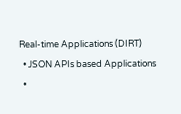Real-time Applications (DIRT)
  • JSON APIs based Applications
  •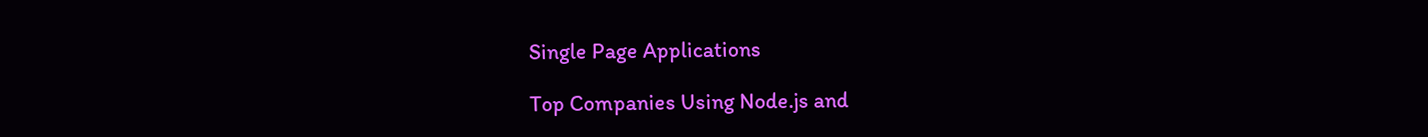Single Page Applications

Top Companies Using Node.js and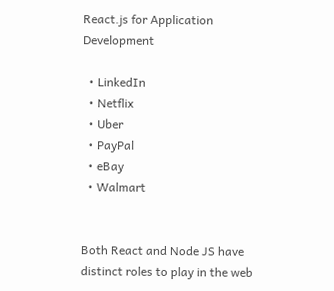React.js for Application Development

  • LinkedIn
  • Netflix
  • Uber
  • PayPal
  • eBay
  • Walmart


Both React and Node JS have distinct roles to play in the web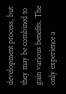development process, but they may be combined to gain various benefits. The only experience a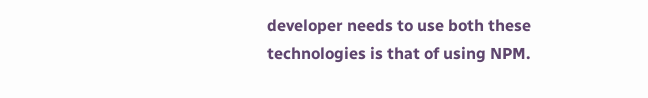developer needs to use both these technologies is that of using NPM.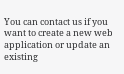You can contact us if you want to create a new web application or update an existing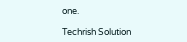one.

Techrish Solution